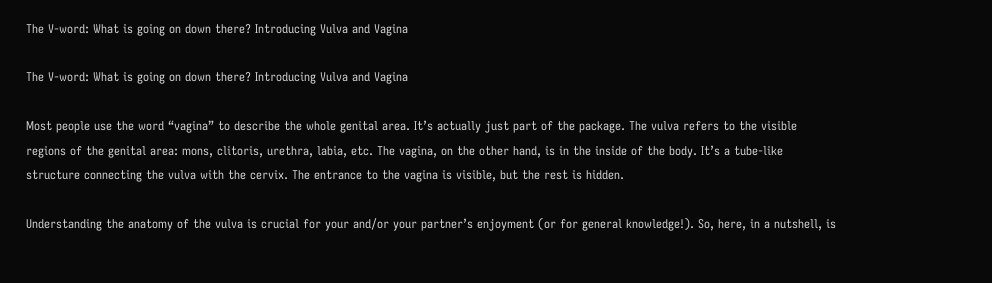The V-word: What is going on down there? Introducing Vulva and Vagina

The V-word: What is going on down there? Introducing Vulva and Vagina

Most people use the word “vagina” to describe the whole genital area. It’s actually just part of the package. The vulva refers to the visible regions of the genital area: mons, clitoris, urethra, labia, etc. The vagina, on the other hand, is in the inside of the body. It’s a tube-like structure connecting the vulva with the cervix. The entrance to the vagina is visible, but the rest is hidden.

Understanding the anatomy of the vulva is crucial for your and/or your partner’s enjoyment (or for general knowledge!). So, here, in a nutshell, is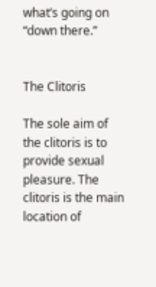what’s going on “down there.”


The Clitoris

The sole aim of the clitoris is to provide sexual pleasure. The clitoris is the main location of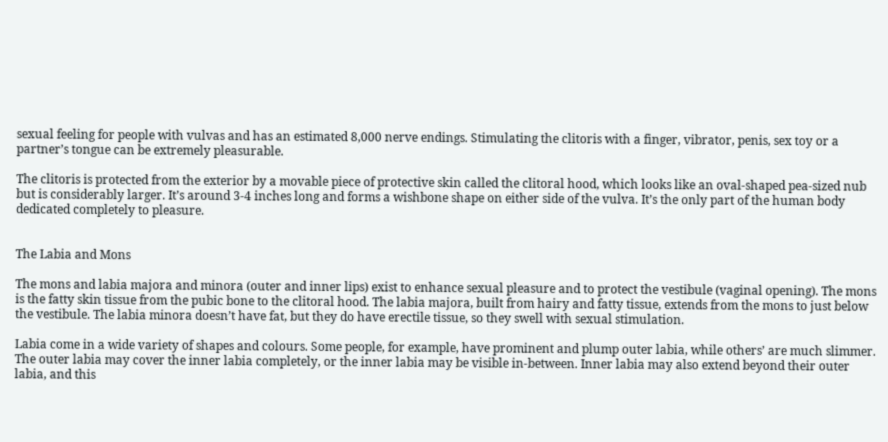sexual feeling for people with vulvas and has an estimated 8,000 nerve endings. Stimulating the clitoris with a finger, vibrator, penis, sex toy or a partner’s tongue can be extremely pleasurable.

The clitoris is protected from the exterior by a movable piece of protective skin called the clitoral hood, which looks like an oval-shaped pea-sized nub but is considerably larger. It’s around 3-4 inches long and forms a wishbone shape on either side of the vulva. It’s the only part of the human body dedicated completely to pleasure.


The Labia and Mons

The mons and labia majora and minora (outer and inner lips) exist to enhance sexual pleasure and to protect the vestibule (vaginal opening). The mons is the fatty skin tissue from the pubic bone to the clitoral hood. The labia majora, built from hairy and fatty tissue, extends from the mons to just below the vestibule. The labia minora doesn’t have fat, but they do have erectile tissue, so they swell with sexual stimulation.

Labia come in a wide variety of shapes and colours. Some people, for example, have prominent and plump outer labia, while others’ are much slimmer. The outer labia may cover the inner labia completely, or the inner labia may be visible in-between. Inner labia may also extend beyond their outer labia, and this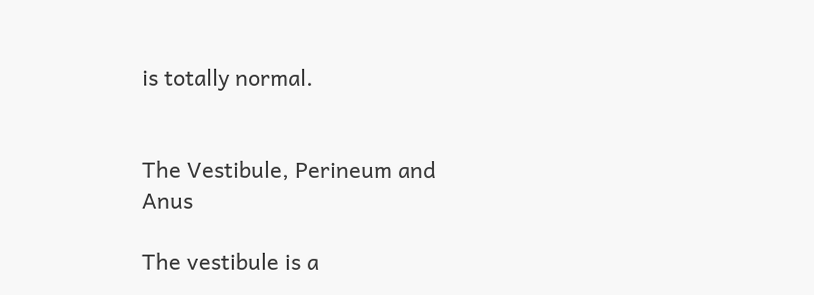is totally normal.


The Vestibule, Perineum and Anus

The vestibule is a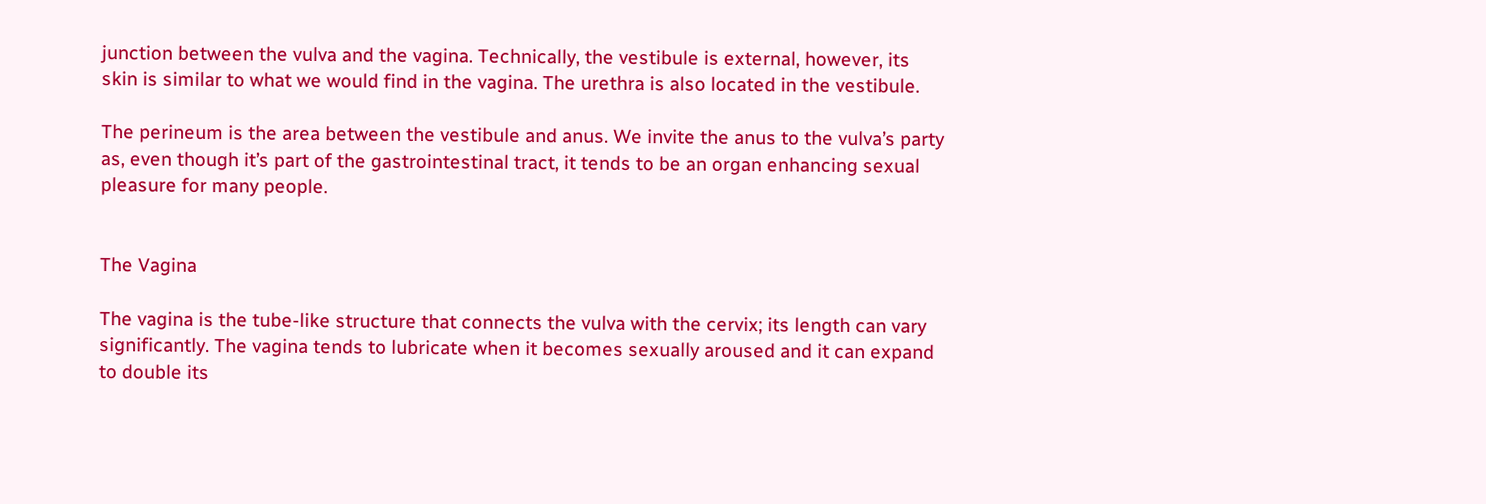junction between the vulva and the vagina. Technically, the vestibule is external, however, its skin is similar to what we would find in the vagina. The urethra is also located in the vestibule.

The perineum is the area between the vestibule and anus. We invite the anus to the vulva’s party as, even though it’s part of the gastrointestinal tract, it tends to be an organ enhancing sexual pleasure for many people.


The Vagina

The vagina is the tube-like structure that connects the vulva with the cervix; its length can vary significantly. The vagina tends to lubricate when it becomes sexually aroused and it can expand to double its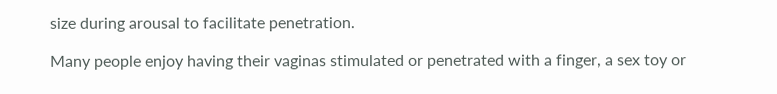size during arousal to facilitate penetration.

Many people enjoy having their vaginas stimulated or penetrated with a finger, a sex toy or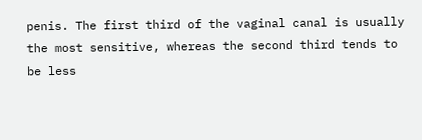penis. The first third of the vaginal canal is usually the most sensitive, whereas the second third tends to be less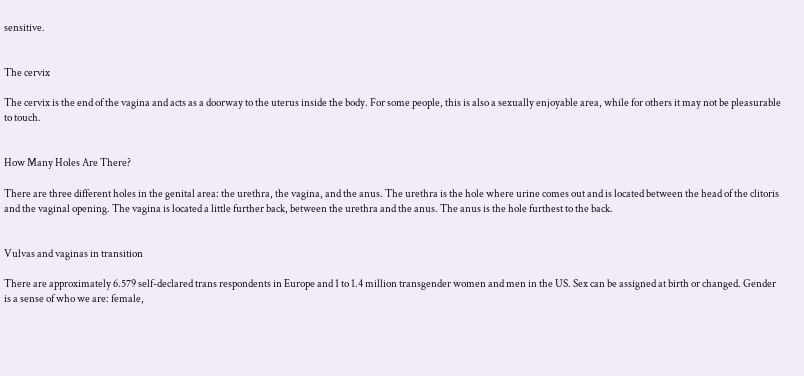sensitive.


The cervix

The cervix is the end of the vagina and acts as a doorway to the uterus inside the body. For some people, this is also a sexually enjoyable area, while for others it may not be pleasurable to touch.


How Many Holes Are There?

There are three different holes in the genital area: the urethra, the vagina, and the anus. The urethra is the hole where urine comes out and is located between the head of the clitoris and the vaginal opening. The vagina is located a little further back, between the urethra and the anus. The anus is the hole furthest to the back.


Vulvas and vaginas in transition

There are approximately 6.579 self-declared trans respondents in Europe and 1 to 1.4 million transgender women and men in the US. Sex can be assigned at birth or changed. Gender is a sense of who we are: female,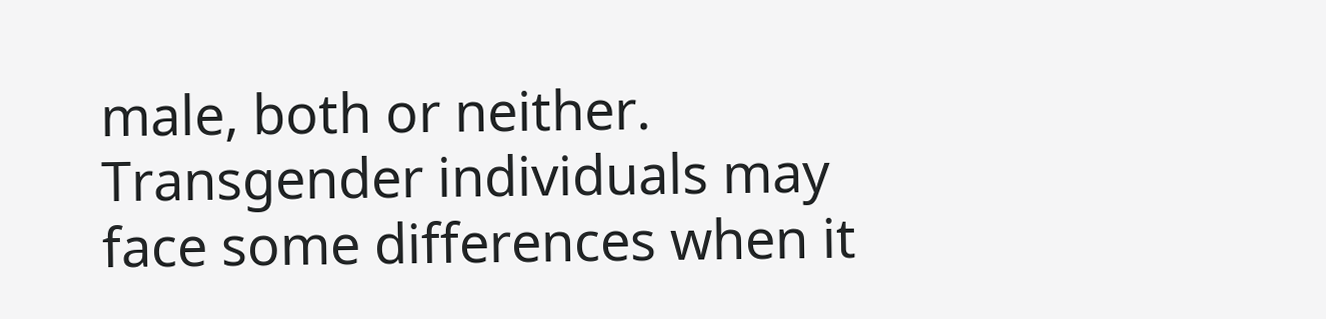male, both or neither. Transgender individuals may face some differences when it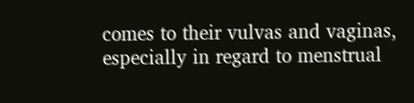comes to their vulvas and vaginas, especially in regard to menstrual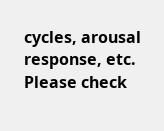cycles, arousal response, etc. Please check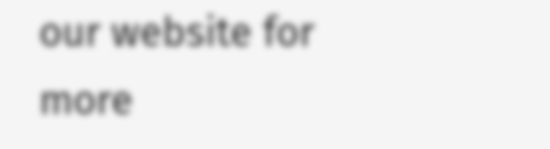our website for more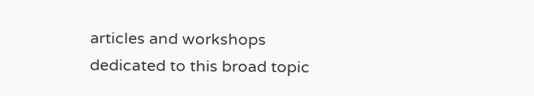articles and workshops dedicated to this broad topic